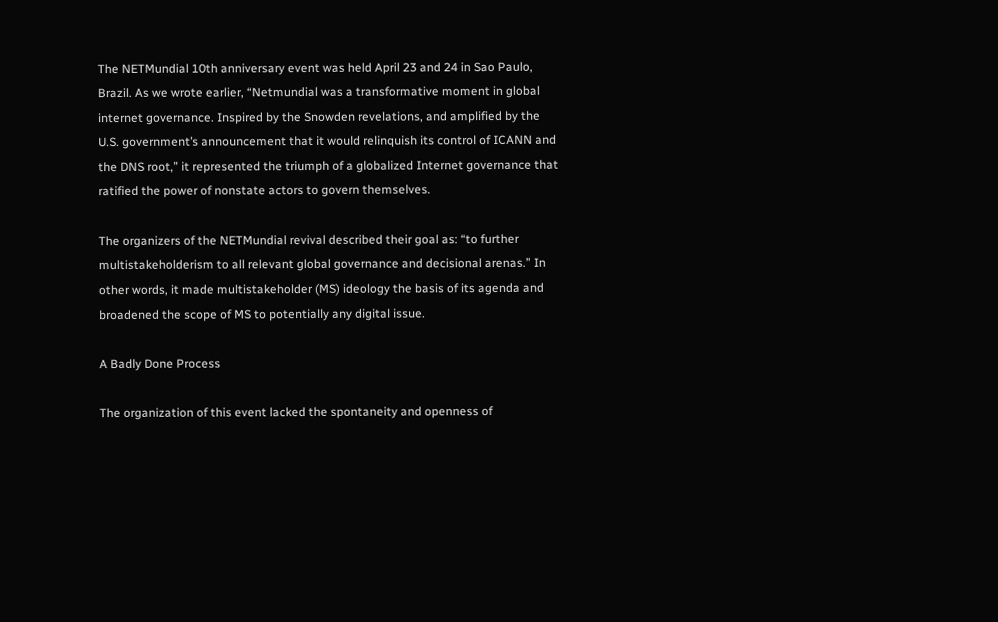The NETMundial 10th anniversary event was held April 23 and 24 in Sao Paulo, Brazil. As we wrote earlier, “Netmundial was a transformative moment in global internet governance. Inspired by the Snowden revelations, and amplified by the U.S. government’s announcement that it would relinquish its control of ICANN and the DNS root,” it represented the triumph of a globalized Internet governance that ratified the power of nonstate actors to govern themselves.

The organizers of the NETMundial revival described their goal as: “to further multistakeholderism to all relevant global governance and decisional arenas.” In other words, it made multistakeholder (MS) ideology the basis of its agenda and broadened the scope of MS to potentially any digital issue.

A Badly Done Process

The organization of this event lacked the spontaneity and openness of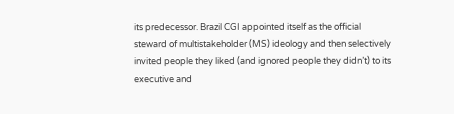its predecessor. Brazil CGI appointed itself as the official steward of multistakeholder (MS) ideology and then selectively invited people they liked (and ignored people they didn’t) to its executive and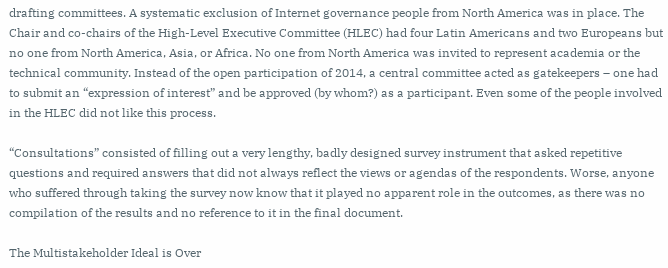drafting committees. A systematic exclusion of Internet governance people from North America was in place. The Chair and co-chairs of the High-Level Executive Committee (HLEC) had four Latin Americans and two Europeans but no one from North America, Asia, or Africa. No one from North America was invited to represent academia or the technical community. Instead of the open participation of 2014, a central committee acted as gatekeepers – one had to submit an “expression of interest” and be approved (by whom?) as a participant. Even some of the people involved in the HLEC did not like this process.

“Consultations” consisted of filling out a very lengthy, badly designed survey instrument that asked repetitive questions and required answers that did not always reflect the views or agendas of the respondents. Worse, anyone who suffered through taking the survey now know that it played no apparent role in the outcomes, as there was no compilation of the results and no reference to it in the final document.

The Multistakeholder Ideal is Over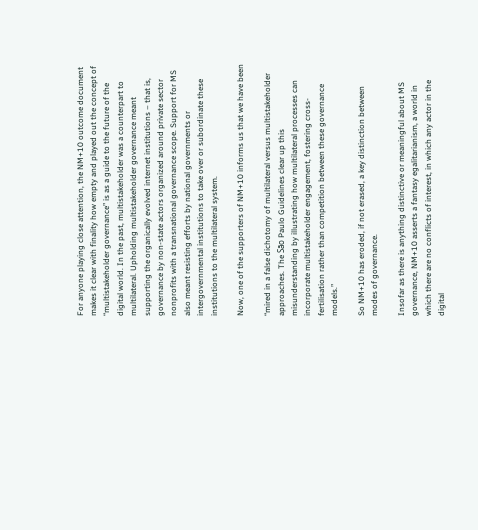For anyone playing close attention, the NM+10 outcome document makes it clear with finality how empty and played out the concept of “multistakeholder governance” is as a guide to the future of the digital world. In the past, multistakeholder was a counterpart to multilateral. Upholding multistakeholder governance meant supporting the organically evolved internet institutions – that is, governance by non-state actors organized around private sector nonprofits with a transnational governance scope. Support for MS also meant resisting efforts by national governments or intergovernmental institutions to take over or subordinate these institutions to the multilateral system.

Now, one of the supporters of NM+10 informs us that we have been

“mired in a false dichotomy of multilateral versus multistakeholder approaches. The São Paulo Guidelines clear up this misunderstanding by illustrating how multilateral processes can incorporate multistakeholder engagement, fostering cross-fertilisation rather than competition between these governance models.”

So NM+10 has eroded, if not erased, a key distinction between modes of governance.

Insofar as there is anything distinctive or meaningful about MS governance, NM+10 asserts a fantasy egalitarianism, a world in which there are no conflicts of interest, in which any actor in the digital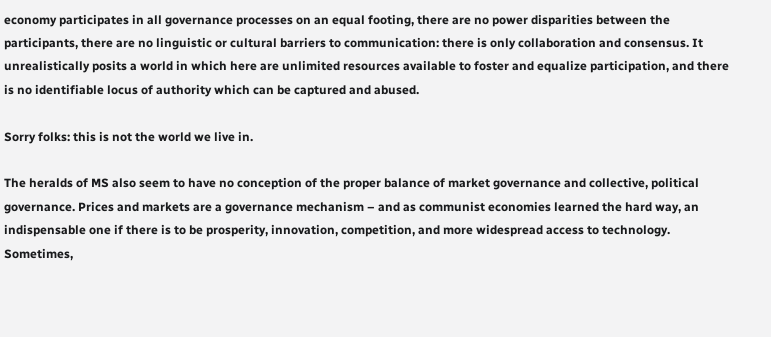economy participates in all governance processes on an equal footing, there are no power disparities between the participants, there are no linguistic or cultural barriers to communication: there is only collaboration and consensus. It unrealistically posits a world in which here are unlimited resources available to foster and equalize participation, and there is no identifiable locus of authority which can be captured and abused.

Sorry folks: this is not the world we live in.

The heralds of MS also seem to have no conception of the proper balance of market governance and collective, political governance. Prices and markets are a governance mechanism – and as communist economies learned the hard way, an indispensable one if there is to be prosperity, innovation, competition, and more widespread access to technology. Sometimes,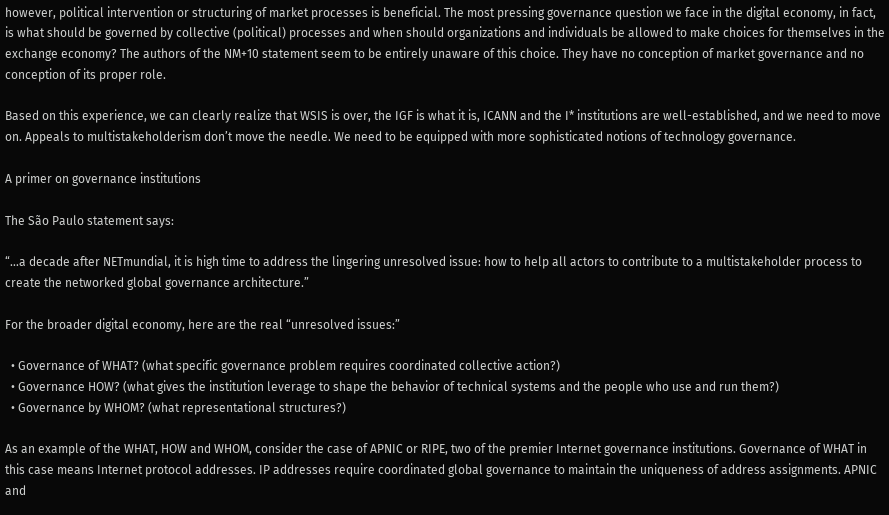however, political intervention or structuring of market processes is beneficial. The most pressing governance question we face in the digital economy, in fact, is what should be governed by collective (political) processes and when should organizations and individuals be allowed to make choices for themselves in the exchange economy? The authors of the NM+10 statement seem to be entirely unaware of this choice. They have no conception of market governance and no conception of its proper role.

Based on this experience, we can clearly realize that WSIS is over, the IGF is what it is, ICANN and the I* institutions are well-established, and we need to move on. Appeals to multistakeholderism don’t move the needle. We need to be equipped with more sophisticated notions of technology governance.

A primer on governance institutions

The São Paulo statement says:

“…a decade after NETmundial, it is high time to address the lingering unresolved issue: how to help all actors to contribute to a multistakeholder process to create the networked global governance architecture.”

For the broader digital economy, here are the real “unresolved issues:”

  • Governance of WHAT? (what specific governance problem requires coordinated collective action?)
  • Governance HOW? (what gives the institution leverage to shape the behavior of technical systems and the people who use and run them?)
  • Governance by WHOM? (what representational structures?)

As an example of the WHAT, HOW and WHOM, consider the case of APNIC or RIPE, two of the premier Internet governance institutions. Governance of WHAT in this case means Internet protocol addresses. IP addresses require coordinated global governance to maintain the uniqueness of address assignments. APNIC and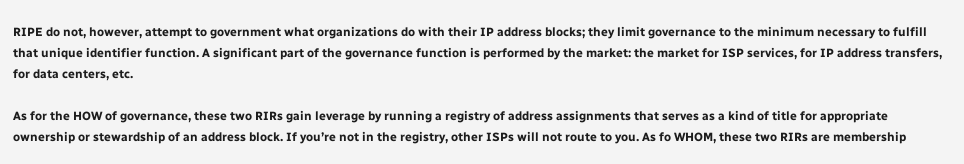RIPE do not, however, attempt to government what organizations do with their IP address blocks; they limit governance to the minimum necessary to fulfill that unique identifier function. A significant part of the governance function is performed by the market: the market for ISP services, for IP address transfers, for data centers, etc.

As for the HOW of governance, these two RIRs gain leverage by running a registry of address assignments that serves as a kind of title for appropriate ownership or stewardship of an address block. If you’re not in the registry, other ISPs will not route to you. As fo WHOM, these two RIRs are membership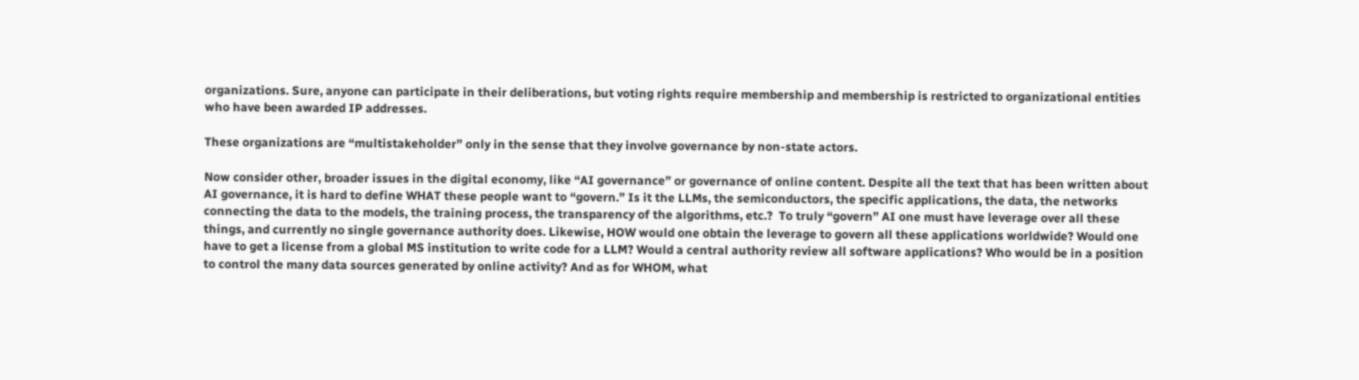organizations. Sure, anyone can participate in their deliberations, but voting rights require membership and membership is restricted to organizational entities who have been awarded IP addresses.

These organizations are “multistakeholder” only in the sense that they involve governance by non-state actors.

Now consider other, broader issues in the digital economy, like “AI governance” or governance of online content. Despite all the text that has been written about AI governance, it is hard to define WHAT these people want to “govern.” Is it the LLMs, the semiconductors, the specific applications, the data, the networks connecting the data to the models, the training process, the transparency of the algorithms, etc.?  To truly “govern” AI one must have leverage over all these things, and currently no single governance authority does. Likewise, HOW would one obtain the leverage to govern all these applications worldwide? Would one have to get a license from a global MS institution to write code for a LLM? Would a central authority review all software applications? Who would be in a position to control the many data sources generated by online activity? And as for WHOM, what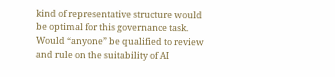kind of representative structure would be optimal for this governance task. Would “anyone” be qualified to review and rule on the suitability of AI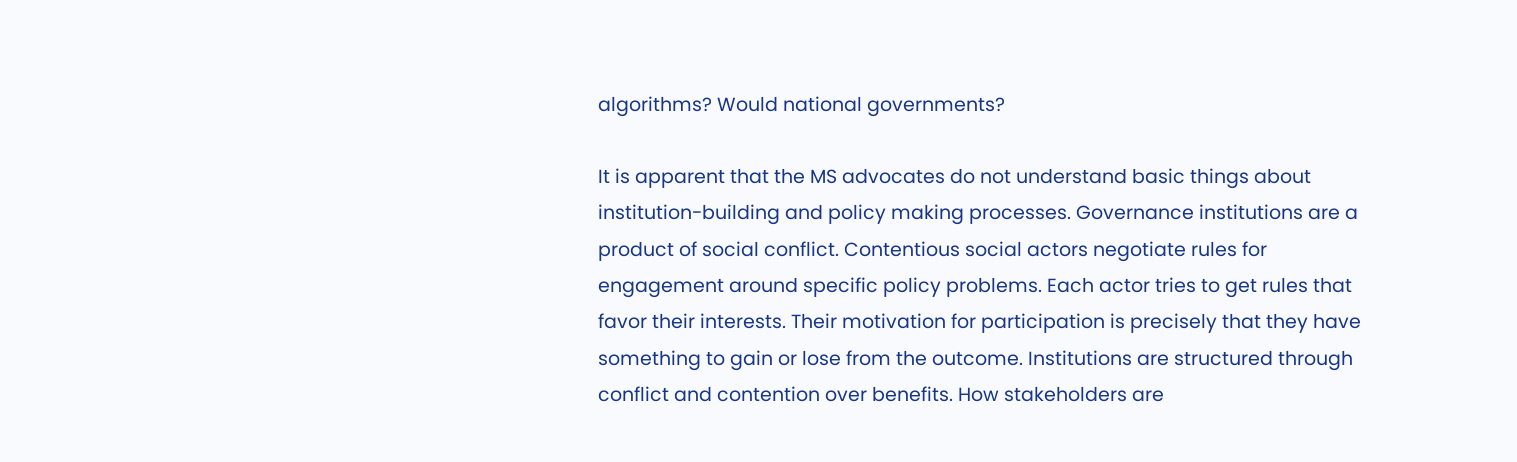algorithms? Would national governments?

It is apparent that the MS advocates do not understand basic things about institution-building and policy making processes. Governance institutions are a product of social conflict. Contentious social actors negotiate rules for engagement around specific policy problems. Each actor tries to get rules that favor their interests. Their motivation for participation is precisely that they have something to gain or lose from the outcome. Institutions are structured through conflict and contention over benefits. How stakeholders are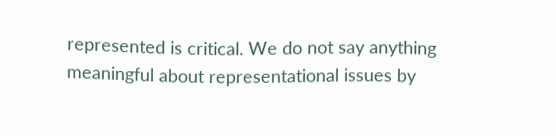represented is critical. We do not say anything meaningful about representational issues by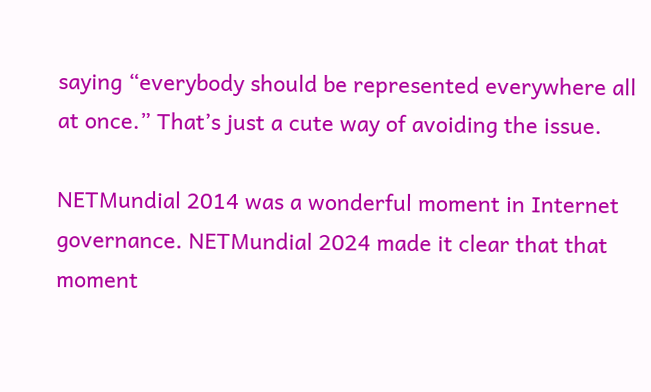saying “everybody should be represented everywhere all at once.” That’s just a cute way of avoiding the issue.

NETMundial 2014 was a wonderful moment in Internet governance. NETMundial 2024 made it clear that that moment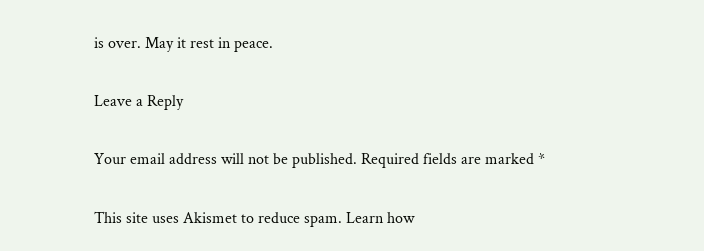is over. May it rest in peace.

Leave a Reply

Your email address will not be published. Required fields are marked *

This site uses Akismet to reduce spam. Learn how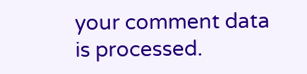your comment data is processed.